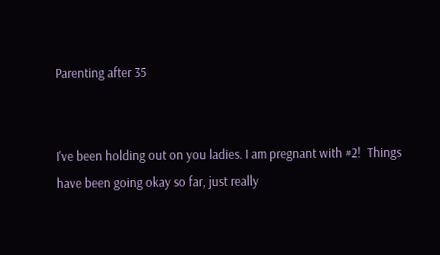Parenting after 35


I've been holding out on you ladies. I am pregnant with #2!  Things have been going okay so far, just really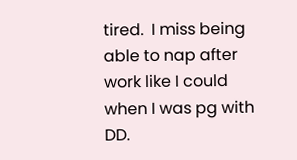tired.  I miss being able to nap after work like I could when I was pg with DD.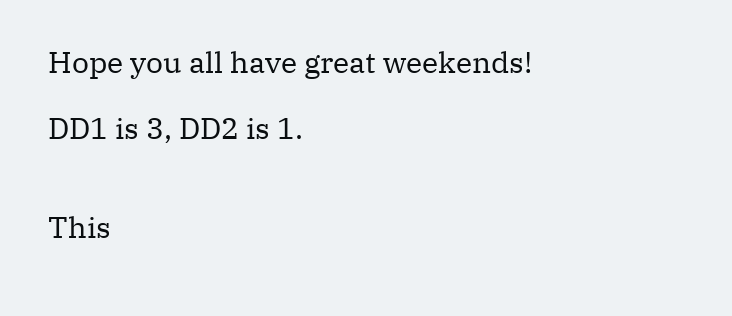Hope you all have great weekends!

DD1 is 3, DD2 is 1.


This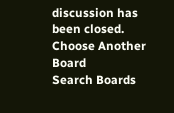discussion has been closed.
Choose Another Board
Search Boards